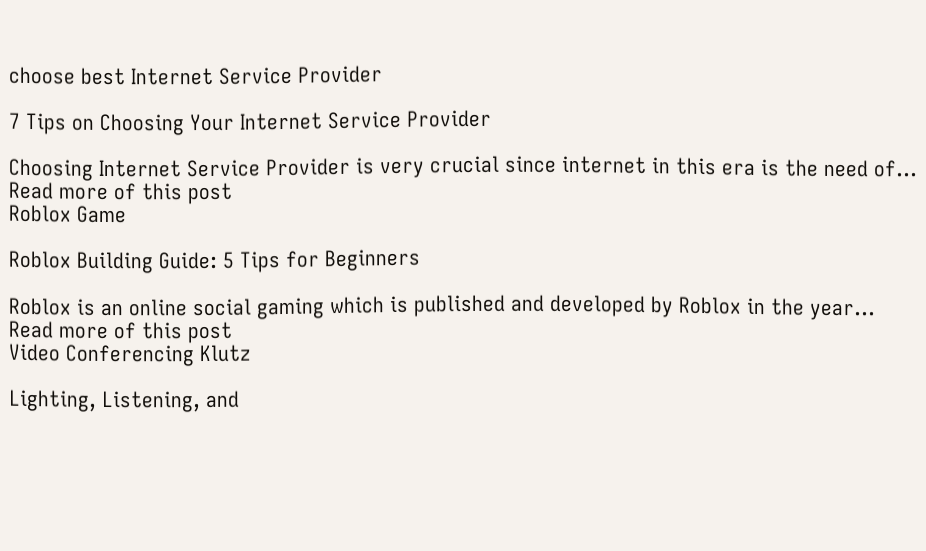choose best Internet Service Provider

7 Tips on Choosing Your Internet Service Provider

Choosing Internet Service Provider is very crucial since internet in this era is the need of...
Read more of this post
Roblox Game

Roblox Building Guide: 5 Tips for Beginners

Roblox is an online social gaming which is published and developed by Roblox in the year...
Read more of this post
Video Conferencing Klutz

Lighting, Listening, and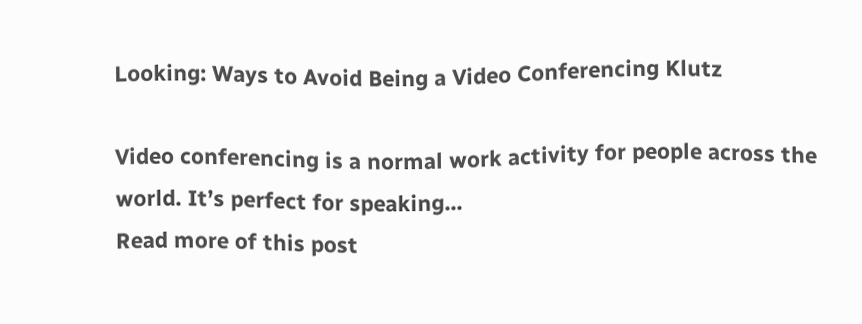Looking: Ways to Avoid Being a Video Conferencing Klutz

Video conferencing is a normal work activity for people across the world. It’s perfect for speaking...
Read more of this post